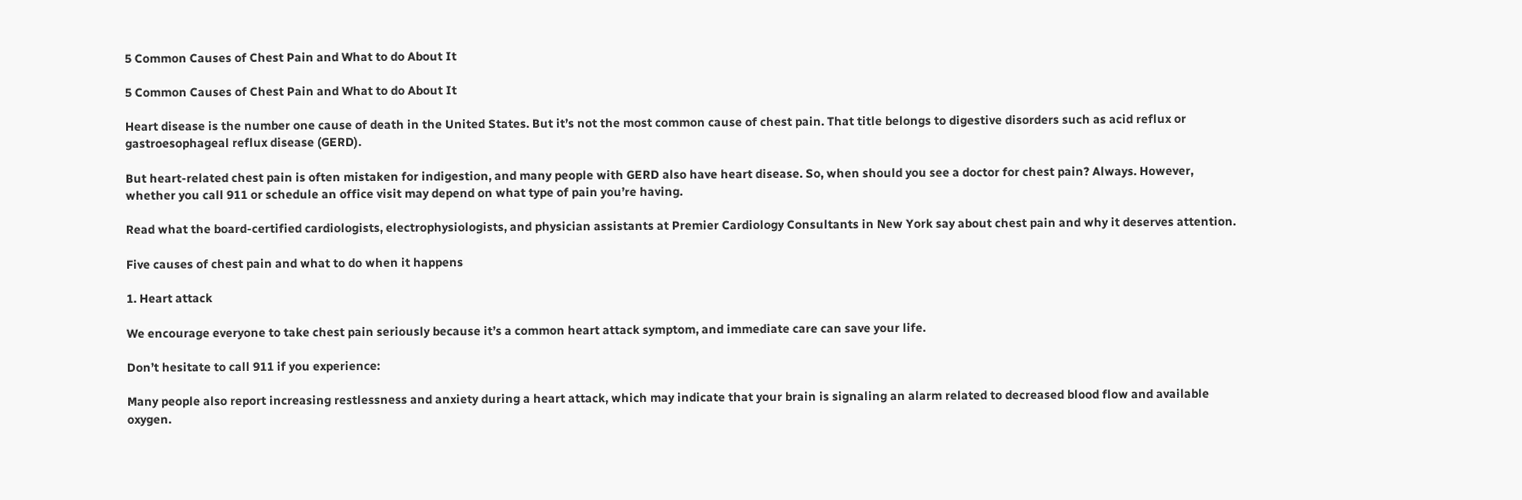5 Common Causes of Chest Pain and What to do About It

5 Common Causes of Chest Pain and What to do About It

Heart disease is the number one cause of death in the United States. But it’s not the most common cause of chest pain. That title belongs to digestive disorders such as acid reflux or gastroesophageal reflux disease (GERD).

But heart-related chest pain is often mistaken for indigestion, and many people with GERD also have heart disease. So, when should you see a doctor for chest pain? Always. However, whether you call 911 or schedule an office visit may depend on what type of pain you’re having.

Read what the board-certified cardiologists, electrophysiologists, and physician assistants at Premier Cardiology Consultants in New York say about chest pain and why it deserves attention.

Five causes of chest pain and what to do when it happens

1. Heart attack

We encourage everyone to take chest pain seriously because it’s a common heart attack symptom, and immediate care can save your life.

Don’t hesitate to call 911 if you experience:

Many people also report increasing restlessness and anxiety during a heart attack, which may indicate that your brain is signaling an alarm related to decreased blood flow and available oxygen.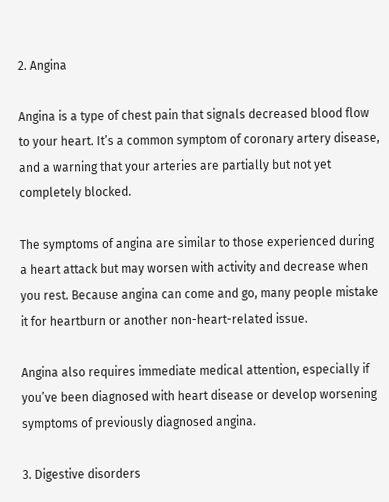2. Angina

Angina is a type of chest pain that signals decreased blood flow to your heart. It’s a common symptom of coronary artery disease, and a warning that your arteries are partially but not yet completely blocked.

The symptoms of angina are similar to those experienced during a heart attack but may worsen with activity and decrease when you rest. Because angina can come and go, many people mistake it for heartburn or another non-heart-related issue.

Angina also requires immediate medical attention, especially if you’ve been diagnosed with heart disease or develop worsening symptoms of previously diagnosed angina.

3. Digestive disorders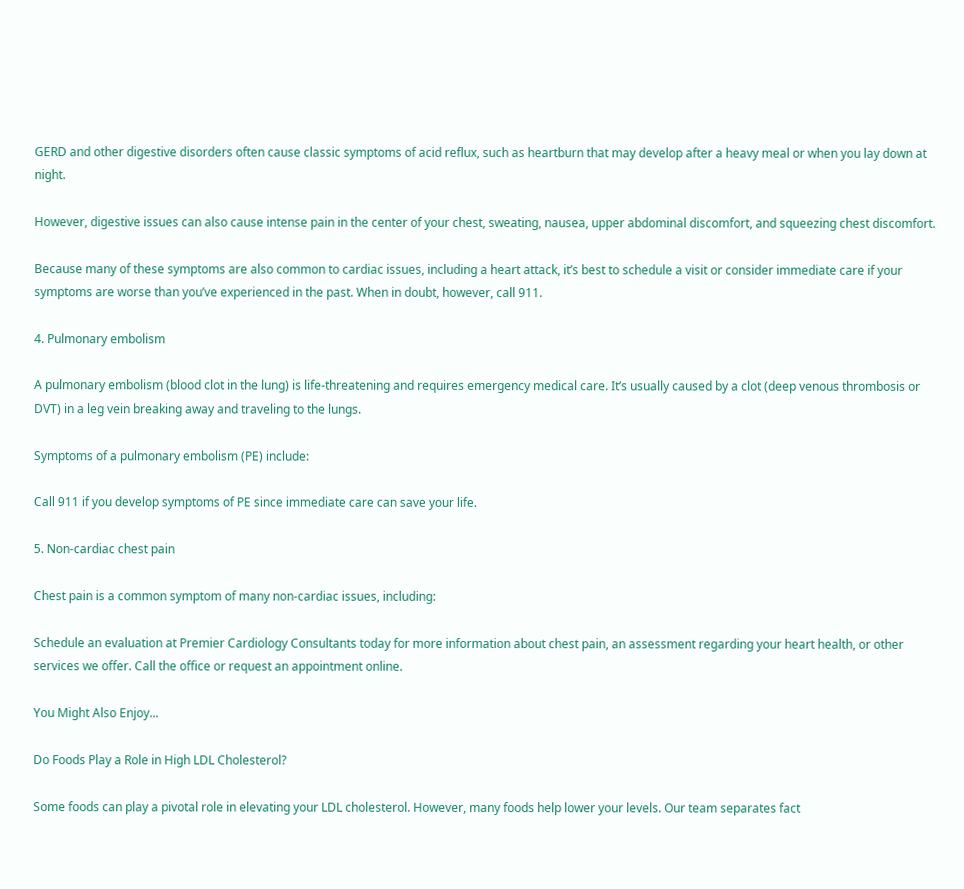GERD and other digestive disorders often cause classic symptoms of acid reflux, such as heartburn that may develop after a heavy meal or when you lay down at night.

However, digestive issues can also cause intense pain in the center of your chest, sweating, nausea, upper abdominal discomfort, and squeezing chest discomfort.

Because many of these symptoms are also common to cardiac issues, including a heart attack, it’s best to schedule a visit or consider immediate care if your symptoms are worse than you’ve experienced in the past. When in doubt, however, call 911.

4. Pulmonary embolism

A pulmonary embolism (blood clot in the lung) is life-threatening and requires emergency medical care. It’s usually caused by a clot (deep venous thrombosis or DVT) in a leg vein breaking away and traveling to the lungs.

Symptoms of a pulmonary embolism (PE) include:

Call 911 if you develop symptoms of PE since immediate care can save your life.

5. Non-cardiac chest pain

Chest pain is a common symptom of many non-cardiac issues, including:

Schedule an evaluation at Premier Cardiology Consultants today for more information about chest pain, an assessment regarding your heart health, or other services we offer. Call the office or request an appointment online.

You Might Also Enjoy...

Do Foods Play a Role in High LDL Cholesterol?

Some foods can play a pivotal role in elevating your LDL cholesterol. However, many foods help lower your levels. Our team separates fact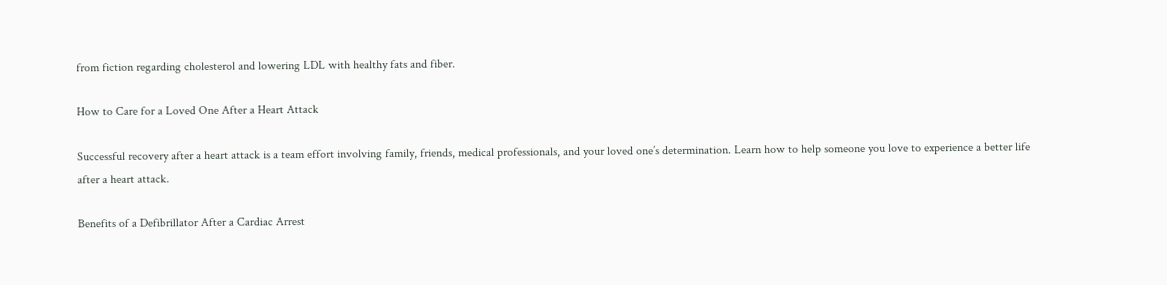from fiction regarding cholesterol and lowering LDL with healthy fats and fiber.

How to Care for a Loved One After a Heart Attack

Successful recovery after a heart attack is a team effort involving family, friends, medical professionals, and your loved one’s determination. Learn how to help someone you love to experience a better life after a heart attack.

Benefits of a Defibrillator After a Cardiac Arrest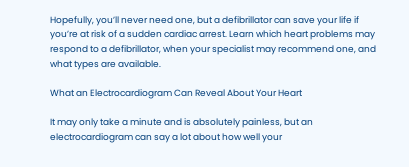Hopefully, you’ll never need one, but a defibrillator can save your life if you’re at risk of a sudden cardiac arrest. Learn which heart problems may respond to a defibrillator, when your specialist may recommend one, and what types are available.

What an Electrocardiogram Can Reveal About Your Heart

It may only take a minute and is absolutely painless, but an electrocardiogram can say a lot about how well your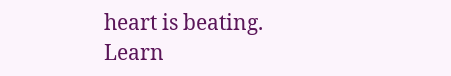heart is beating. Learn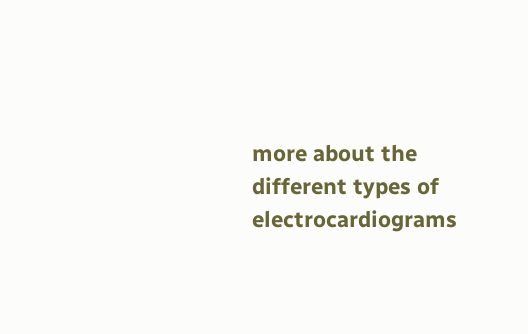more about the different types of electrocardiograms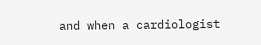and when a cardiologist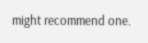might recommend one.